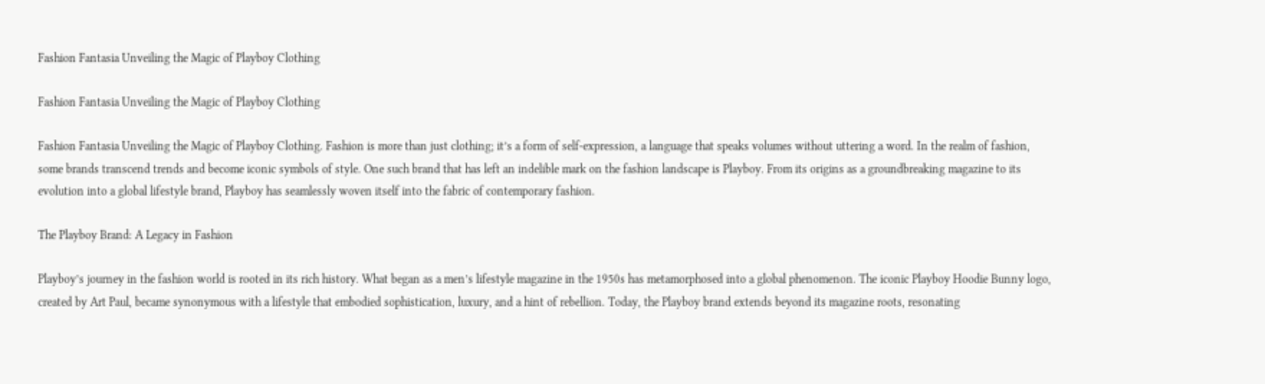Fashion Fantasia Unveiling the Magic of Playboy Clothing

Fashion Fantasia Unveiling the Magic of Playboy Clothing

Fashion Fantasia Unveiling the Magic of Playboy Clothing. Fashion is more than just clothing; it’s a form of self-expression, a language that speaks volumes without uttering a word. In the realm of fashion, some brands transcend trends and become iconic symbols of style. One such brand that has left an indelible mark on the fashion landscape is Playboy. From its origins as a groundbreaking magazine to its evolution into a global lifestyle brand, Playboy has seamlessly woven itself into the fabric of contemporary fashion.

The Playboy Brand: A Legacy in Fashion

Playboy’s journey in the fashion world is rooted in its rich history. What began as a men’s lifestyle magazine in the 1950s has metamorphosed into a global phenomenon. The iconic Playboy Hoodie Bunny logo, created by Art Paul, became synonymous with a lifestyle that embodied sophistication, luxury, and a hint of rebellion. Today, the Playboy brand extends beyond its magazine roots, resonating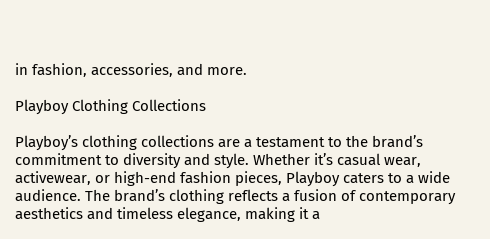in fashion, accessories, and more.

Playboy Clothing Collections

Playboy’s clothing collections are a testament to the brand’s commitment to diversity and style. Whether it’s casual wear, activewear, or high-end fashion pieces, Playboy caters to a wide audience. The brand’s clothing reflects a fusion of contemporary aesthetics and timeless elegance, making it a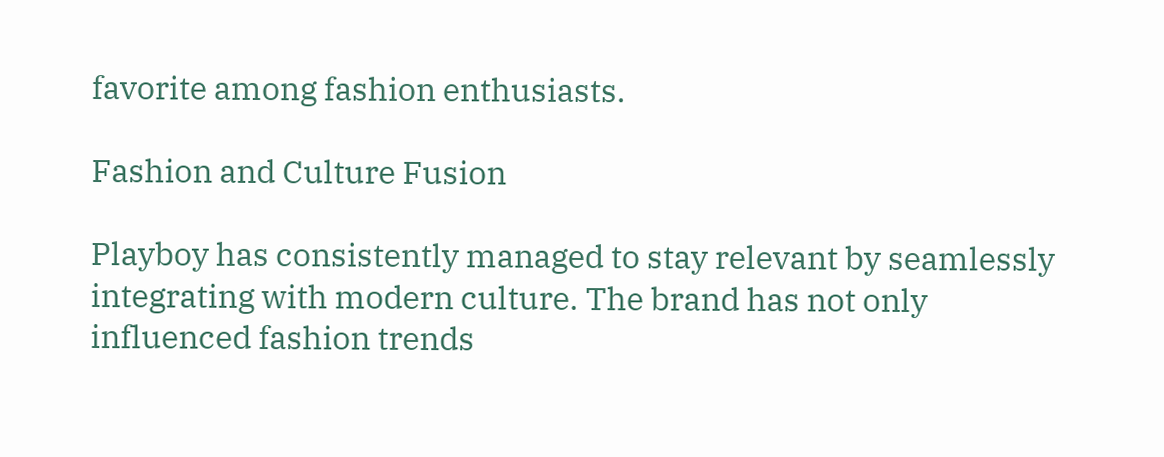favorite among fashion enthusiasts.

Fashion and Culture Fusion

Playboy has consistently managed to stay relevant by seamlessly integrating with modern culture. The brand has not only influenced fashion trends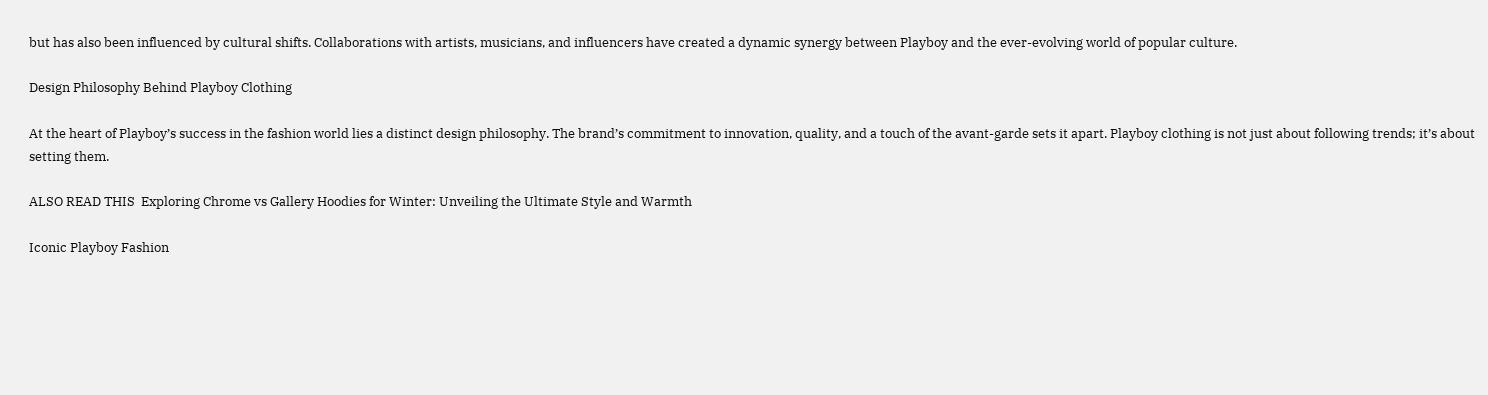but has also been influenced by cultural shifts. Collaborations with artists, musicians, and influencers have created a dynamic synergy between Playboy and the ever-evolving world of popular culture.

Design Philosophy Behind Playboy Clothing

At the heart of Playboy’s success in the fashion world lies a distinct design philosophy. The brand’s commitment to innovation, quality, and a touch of the avant-garde sets it apart. Playboy clothing is not just about following trends; it’s about setting them.

ALSO READ THIS  Exploring Chrome vs Gallery Hoodies for Winter: Unveiling the Ultimate Style and Warmth

Iconic Playboy Fashion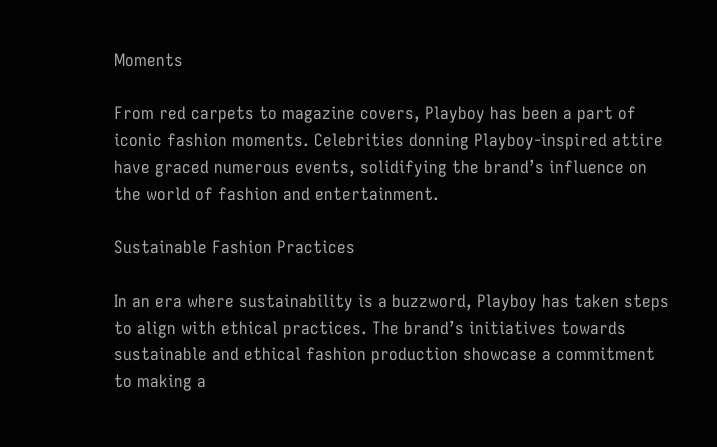Moments

From red carpets to magazine covers, Playboy has been a part of iconic fashion moments. Celebrities donning Playboy-inspired attire have graced numerous events, solidifying the brand’s influence on the world of fashion and entertainment.

Sustainable Fashion Practices

In an era where sustainability is a buzzword, Playboy has taken steps to align with ethical practices. The brand’s initiatives towards sustainable and ethical fashion production showcase a commitment to making a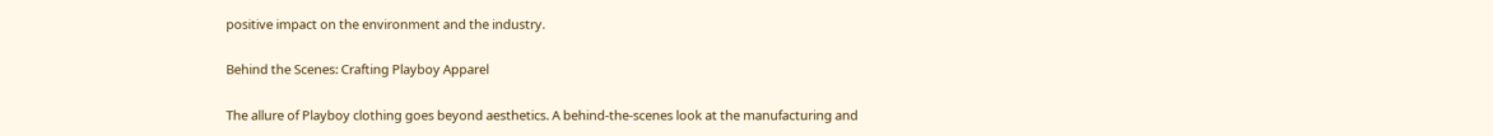positive impact on the environment and the industry.

Behind the Scenes: Crafting Playboy Apparel

The allure of Playboy clothing goes beyond aesthetics. A behind-the-scenes look at the manufacturing and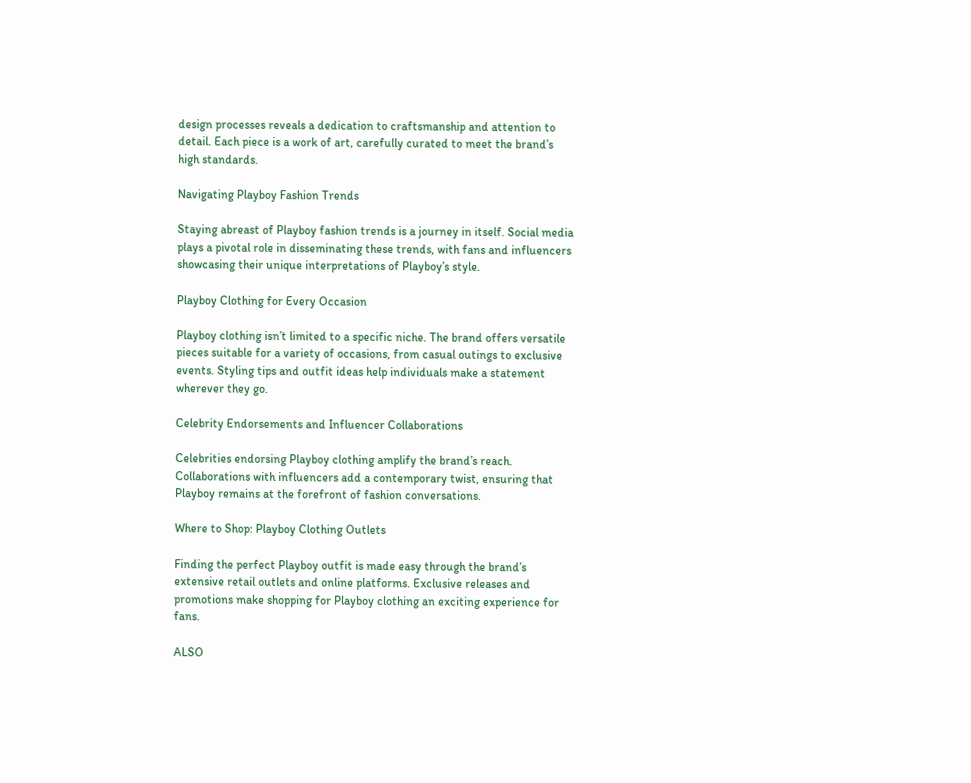design processes reveals a dedication to craftsmanship and attention to detail. Each piece is a work of art, carefully curated to meet the brand’s high standards.

Navigating Playboy Fashion Trends

Staying abreast of Playboy fashion trends is a journey in itself. Social media plays a pivotal role in disseminating these trends, with fans and influencers showcasing their unique interpretations of Playboy’s style.

Playboy Clothing for Every Occasion

Playboy clothing isn’t limited to a specific niche. The brand offers versatile pieces suitable for a variety of occasions, from casual outings to exclusive events. Styling tips and outfit ideas help individuals make a statement wherever they go.

Celebrity Endorsements and Influencer Collaborations

Celebrities endorsing Playboy clothing amplify the brand’s reach. Collaborations with influencers add a contemporary twist, ensuring that Playboy remains at the forefront of fashion conversations.

Where to Shop: Playboy Clothing Outlets

Finding the perfect Playboy outfit is made easy through the brand’s extensive retail outlets and online platforms. Exclusive releases and promotions make shopping for Playboy clothing an exciting experience for fans.

ALSO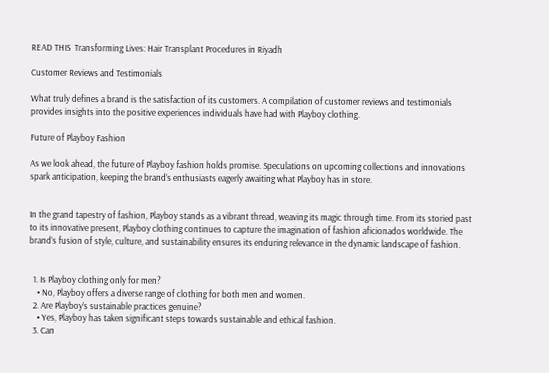READ THIS  Transforming Lives: Hair Transplant Procedures in Riyadh

Customer Reviews and Testimonials

What truly defines a brand is the satisfaction of its customers. A compilation of customer reviews and testimonials provides insights into the positive experiences individuals have had with Playboy clothing.

Future of Playboy Fashion

As we look ahead, the future of Playboy fashion holds promise. Speculations on upcoming collections and innovations spark anticipation, keeping the brand’s enthusiasts eagerly awaiting what Playboy has in store.


In the grand tapestry of fashion, Playboy stands as a vibrant thread, weaving its magic through time. From its storied past to its innovative present, Playboy clothing continues to capture the imagination of fashion aficionados worldwide. The brand’s fusion of style, culture, and sustainability ensures its enduring relevance in the dynamic landscape of fashion.


  1. Is Playboy clothing only for men?
    • No, Playboy offers a diverse range of clothing for both men and women.
  2. Are Playboy’s sustainable practices genuine?
    • Yes, Playboy has taken significant steps towards sustainable and ethical fashion.
  3. Can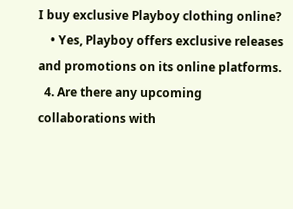I buy exclusive Playboy clothing online?
    • Yes, Playboy offers exclusive releases and promotions on its online platforms.
  4. Are there any upcoming collaborations with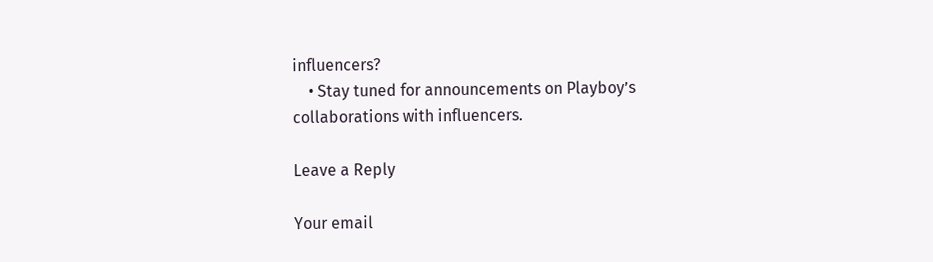influencers?
    • Stay tuned for announcements on Playboy’s collaborations with influencers.

Leave a Reply

Your email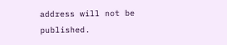address will not be published.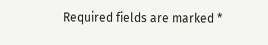Required fields are marked *